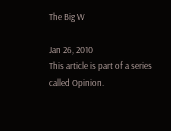The Big W

Jan 26, 2010
This article is part of a series called Opinion.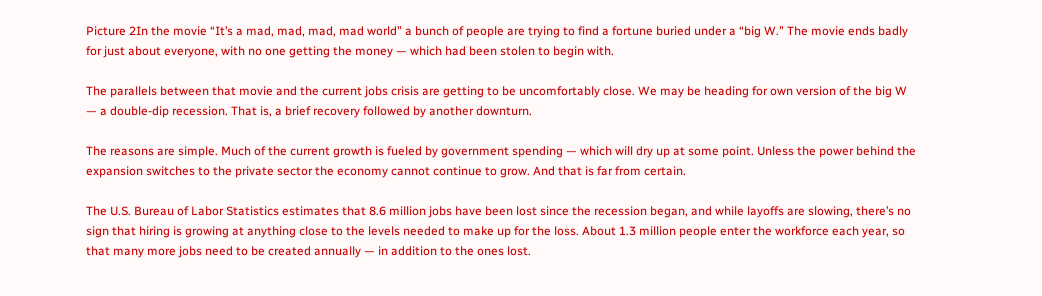Picture 2In the movie “It’s a mad, mad, mad, mad world” a bunch of people are trying to find a fortune buried under a “big W.” The movie ends badly for just about everyone, with no one getting the money — which had been stolen to begin with.

The parallels between that movie and the current jobs crisis are getting to be uncomfortably close. We may be heading for own version of the big W — a double-dip recession. That is, a brief recovery followed by another downturn.

The reasons are simple. Much of the current growth is fueled by government spending — which will dry up at some point. Unless the power behind the expansion switches to the private sector the economy cannot continue to grow. And that is far from certain.

The U.S. Bureau of Labor Statistics estimates that 8.6 million jobs have been lost since the recession began, and while layoffs are slowing, there’s no sign that hiring is growing at anything close to the levels needed to make up for the loss. About 1.3 million people enter the workforce each year, so that many more jobs need to be created annually — in addition to the ones lost.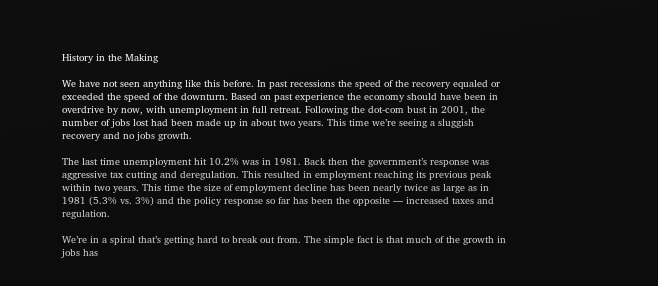History in the Making

We have not seen anything like this before. In past recessions the speed of the recovery equaled or exceeded the speed of the downturn. Based on past experience the economy should have been in overdrive by now, with unemployment in full retreat. Following the dot-com bust in 2001, the number of jobs lost had been made up in about two years. This time we’re seeing a sluggish recovery and no jobs growth.

The last time unemployment hit 10.2% was in 1981. Back then the government’s response was aggressive tax cutting and deregulation. This resulted in employment reaching its previous peak within two years. This time the size of employment decline has been nearly twice as large as in 1981 (5.3% vs. 3%) and the policy response so far has been the opposite — increased taxes and regulation.

We’re in a spiral that’s getting hard to break out from. The simple fact is that much of the growth in jobs has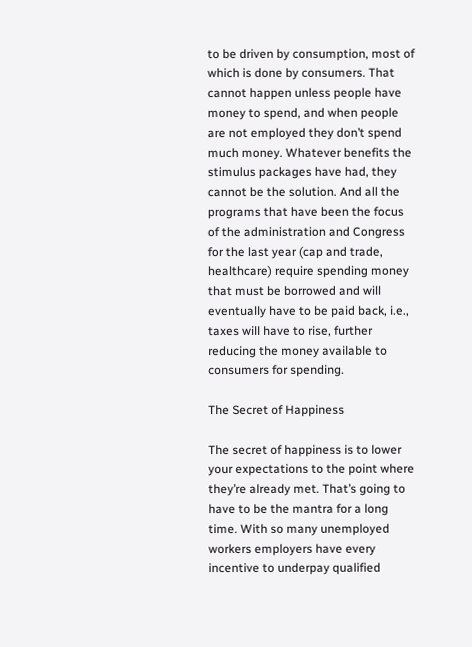to be driven by consumption, most of which is done by consumers. That cannot happen unless people have money to spend, and when people are not employed they don’t spend much money. Whatever benefits the stimulus packages have had, they cannot be the solution. And all the programs that have been the focus of the administration and Congress for the last year (cap and trade, healthcare) require spending money that must be borrowed and will eventually have to be paid back, i.e., taxes will have to rise, further reducing the money available to consumers for spending.

The Secret of Happiness

The secret of happiness is to lower your expectations to the point where they’re already met. That’s going to have to be the mantra for a long time. With so many unemployed workers employers have every incentive to underpay qualified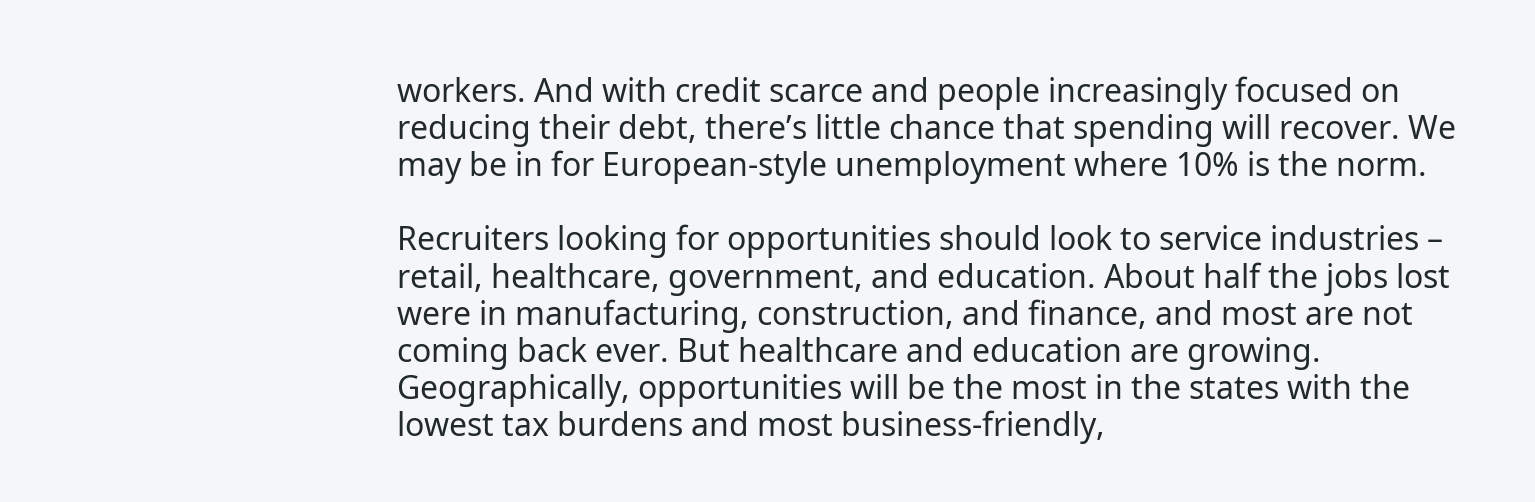workers. And with credit scarce and people increasingly focused on reducing their debt, there’s little chance that spending will recover. We may be in for European-style unemployment where 10% is the norm.

Recruiters looking for opportunities should look to service industries – retail, healthcare, government, and education. About half the jobs lost were in manufacturing, construction, and finance, and most are not coming back ever. But healthcare and education are growing. Geographically, opportunities will be the most in the states with the lowest tax burdens and most business-friendly,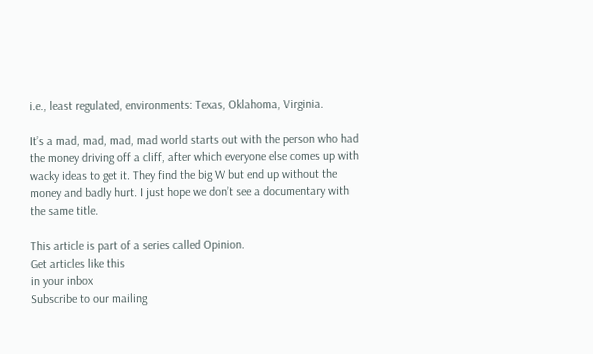i.e., least regulated, environments: Texas, Oklahoma, Virginia.

It’s a mad, mad, mad, mad world starts out with the person who had the money driving off a cliff, after which everyone else comes up with wacky ideas to get it. They find the big W but end up without the money and badly hurt. I just hope we don’t see a documentary with the same title.

This article is part of a series called Opinion.
Get articles like this
in your inbox
Subscribe to our mailing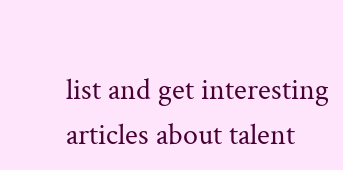list and get interesting articles about talent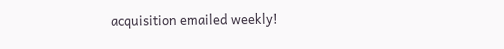acquisition emailed weekly!